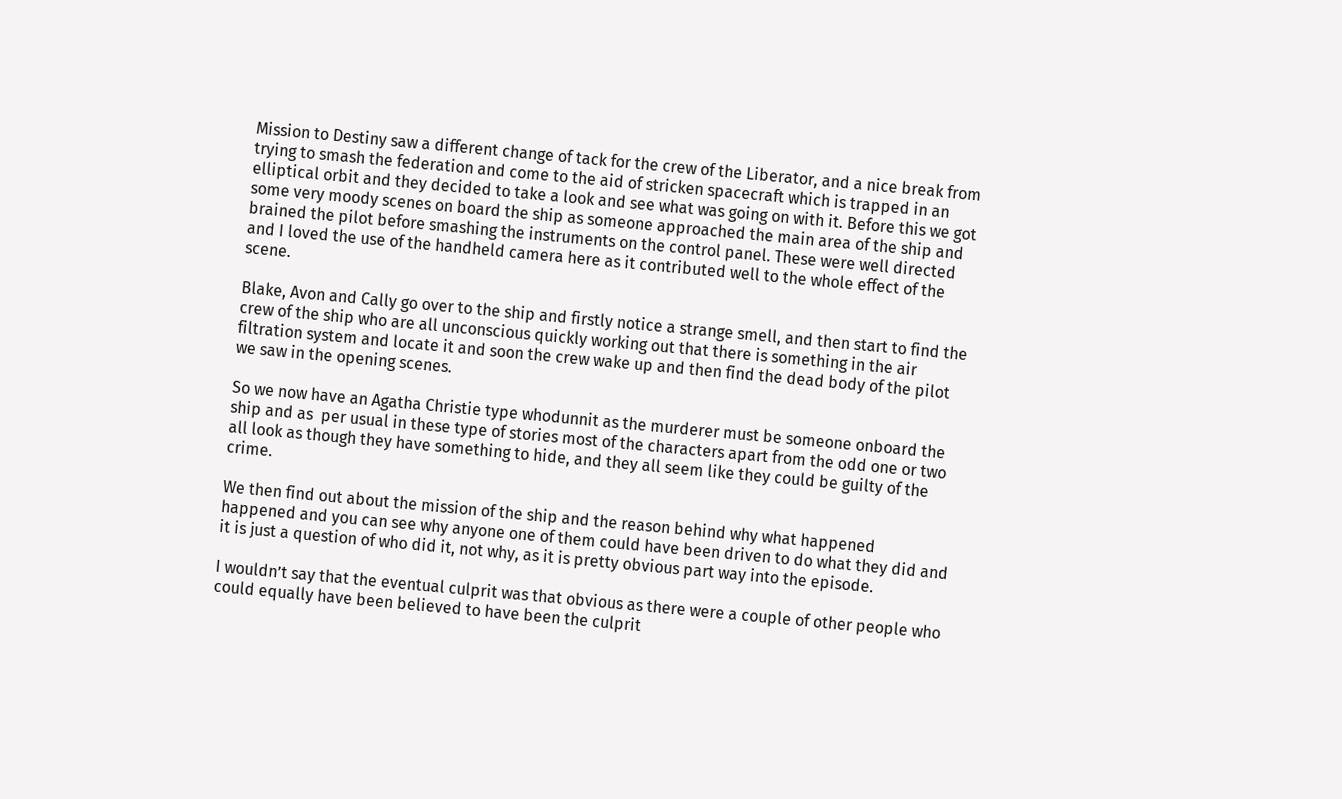Mission to Destiny saw a different change of tack for the crew of the Liberator, and a nice break from trying to smash the federation and come to the aid of stricken spacecraft which is trapped in an elliptical orbit and they decided to take a look and see what was going on with it. Before this we got some very moody scenes on board the ship as someone approached the main area of the ship and brained the pilot before smashing the instruments on the control panel. These were well directed and I loved the use of the handheld camera here as it contributed well to the whole effect of the scene.

Blake, Avon and Cally go over to the ship and firstly notice a strange smell, and then start to find the crew of the ship who are all unconscious quickly working out that there is something in the air filtration system and locate it and soon the crew wake up and then find the dead body of the pilot we saw in the opening scenes.

So we now have an Agatha Christie type whodunnit as the murderer must be someone onboard the ship and as  per usual in these type of stories most of the characters apart from the odd one or two all look as though they have something to hide, and they all seem like they could be guilty of the crime.

We then find out about the mission of the ship and the reason behind why what happened happened and you can see why anyone one of them could have been driven to do what they did and it is just a question of who did it, not why, as it is pretty obvious part way into the episode.

I wouldn’t say that the eventual culprit was that obvious as there were a couple of other people who could equally have been believed to have been the culprit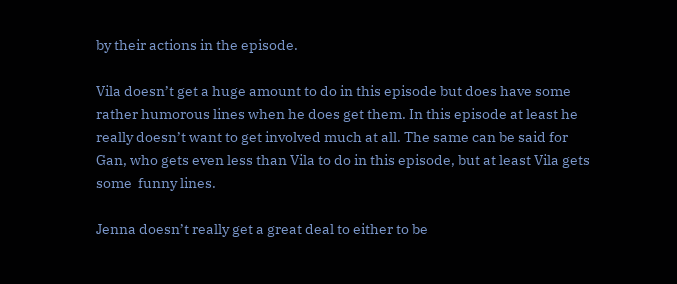by their actions in the episode.

Vila doesn’t get a huge amount to do in this episode but does have some rather humorous lines when he does get them. In this episode at least he really doesn’t want to get involved much at all. The same can be said for Gan, who gets even less than Vila to do in this episode, but at least Vila gets some  funny lines.

Jenna doesn’t really get a great deal to either to be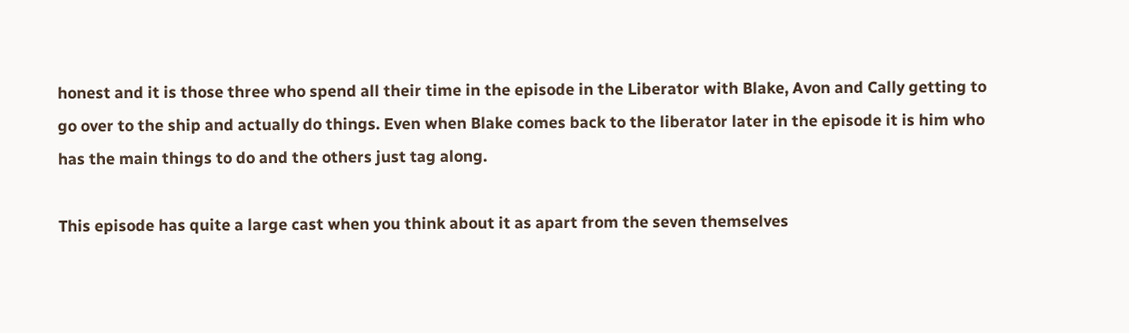honest and it is those three who spend all their time in the episode in the Liberator with Blake, Avon and Cally getting to go over to the ship and actually do things. Even when Blake comes back to the liberator later in the episode it is him who has the main things to do and the others just tag along.

This episode has quite a large cast when you think about it as apart from the seven themselves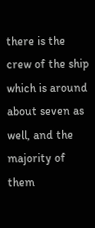there is the crew of the ship which is around about seven as well, and the majority of them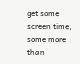get some screen time, some more than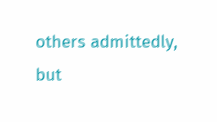others admittedly, but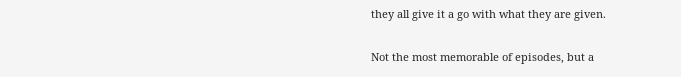they all give it a go with what they are given.

Not the most memorable of episodes, but a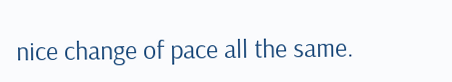nice change of pace all the same.